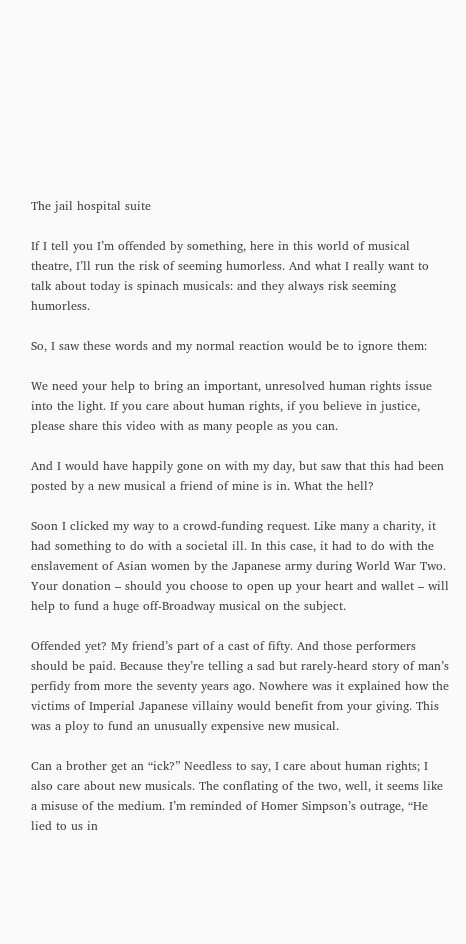The jail hospital suite

If I tell you I’m offended by something, here in this world of musical theatre, I’ll run the risk of seeming humorless. And what I really want to talk about today is spinach musicals: and they always risk seeming humorless.

So, I saw these words and my normal reaction would be to ignore them:

We need your help to bring an important, unresolved human rights issue into the light. If you care about human rights, if you believe in justice, please share this video with as many people as you can.

And I would have happily gone on with my day, but saw that this had been posted by a new musical a friend of mine is in. What the hell?

Soon I clicked my way to a crowd-funding request. Like many a charity, it had something to do with a societal ill. In this case, it had to do with the enslavement of Asian women by the Japanese army during World War Two. Your donation – should you choose to open up your heart and wallet – will help to fund a huge off-Broadway musical on the subject.

Offended yet? My friend’s part of a cast of fifty. And those performers should be paid. Because they’re telling a sad but rarely-heard story of man’s perfidy from more the seventy years ago. Nowhere was it explained how the victims of Imperial Japanese villainy would benefit from your giving. This was a ploy to fund an unusually expensive new musical.

Can a brother get an “ick?” Needless to say, I care about human rights; I also care about new musicals. The conflating of the two, well, it seems like a misuse of the medium. I’m reminded of Homer Simpson’s outrage, “He lied to us in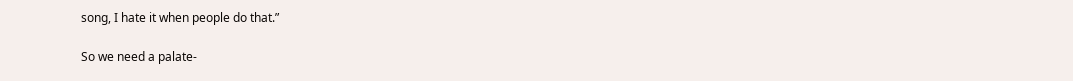song, I hate it when people do that.”

So we need a palate-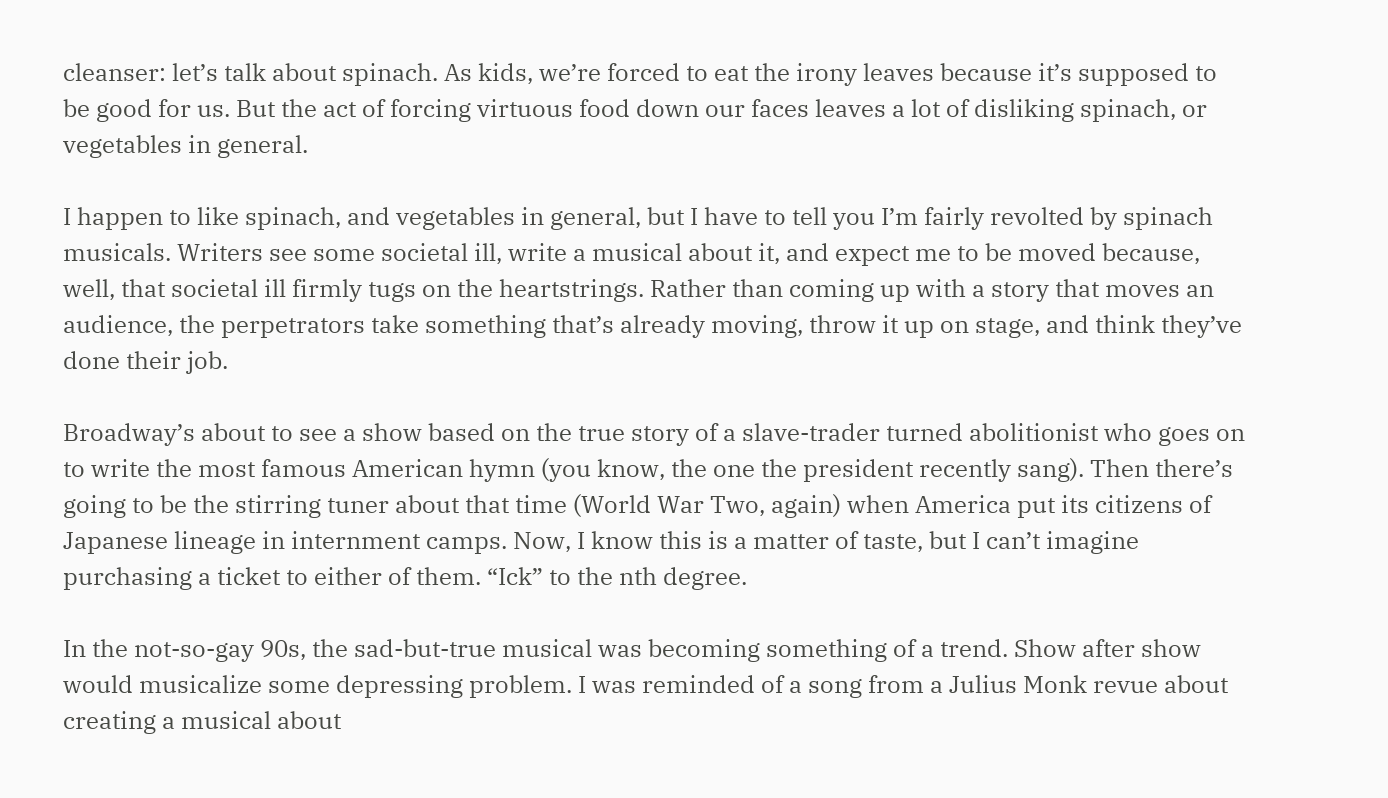cleanser: let’s talk about spinach. As kids, we’re forced to eat the irony leaves because it’s supposed to be good for us. But the act of forcing virtuous food down our faces leaves a lot of disliking spinach, or vegetables in general.

I happen to like spinach, and vegetables in general, but I have to tell you I’m fairly revolted by spinach musicals. Writers see some societal ill, write a musical about it, and expect me to be moved because, well, that societal ill firmly tugs on the heartstrings. Rather than coming up with a story that moves an audience, the perpetrators take something that’s already moving, throw it up on stage, and think they’ve done their job.

Broadway’s about to see a show based on the true story of a slave-trader turned abolitionist who goes on to write the most famous American hymn (you know, the one the president recently sang). Then there’s going to be the stirring tuner about that time (World War Two, again) when America put its citizens of Japanese lineage in internment camps. Now, I know this is a matter of taste, but I can’t imagine purchasing a ticket to either of them. “Ick” to the nth degree.

In the not-so-gay 90s, the sad-but-true musical was becoming something of a trend. Show after show would musicalize some depressing problem. I was reminded of a song from a Julius Monk revue about creating a musical about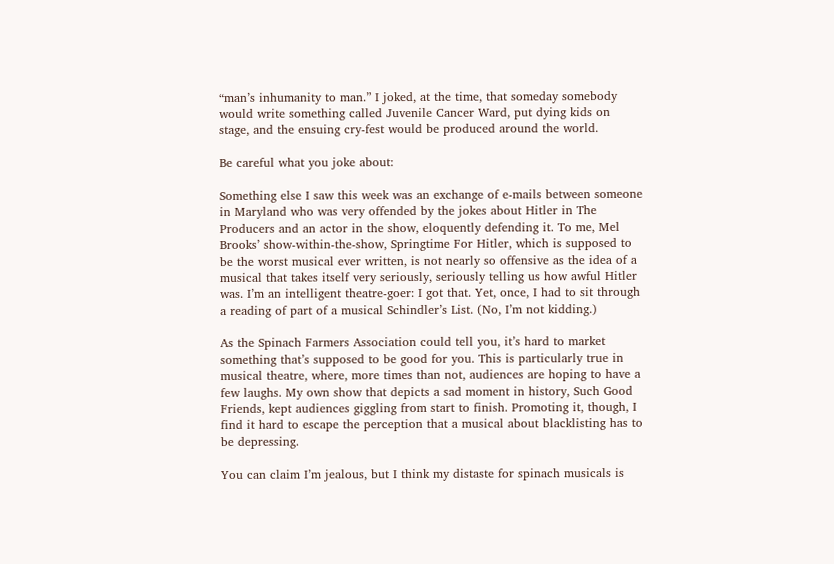“man’s inhumanity to man.” I joked, at the time, that someday somebody would write something called Juvenile Cancer Ward, put dying kids on stage, and the ensuing cry-fest would be produced around the world.

Be careful what you joke about:

Something else I saw this week was an exchange of e-mails between someone in Maryland who was very offended by the jokes about Hitler in The Producers and an actor in the show, eloquently defending it. To me, Mel Brooks’ show-within-the-show, Springtime For Hitler, which is supposed to be the worst musical ever written, is not nearly so offensive as the idea of a musical that takes itself very seriously, seriously telling us how awful Hitler was. I’m an intelligent theatre-goer: I got that. Yet, once, I had to sit through a reading of part of a musical Schindler’s List. (No, I’m not kidding.)

As the Spinach Farmers Association could tell you, it’s hard to market something that’s supposed to be good for you. This is particularly true in musical theatre, where, more times than not, audiences are hoping to have a few laughs. My own show that depicts a sad moment in history, Such Good Friends, kept audiences giggling from start to finish. Promoting it, though, I find it hard to escape the perception that a musical about blacklisting has to be depressing.

You can claim I’m jealous, but I think my distaste for spinach musicals is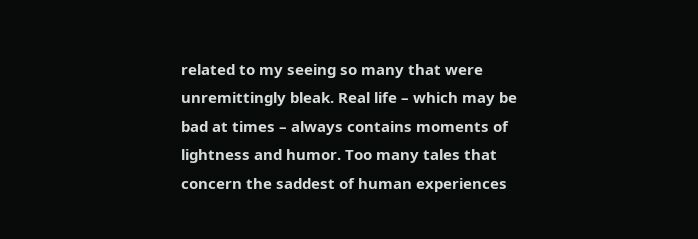related to my seeing so many that were unremittingly bleak. Real life – which may be bad at times – always contains moments of lightness and humor. Too many tales that concern the saddest of human experiences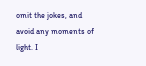omit the jokes, and avoid any moments of light. I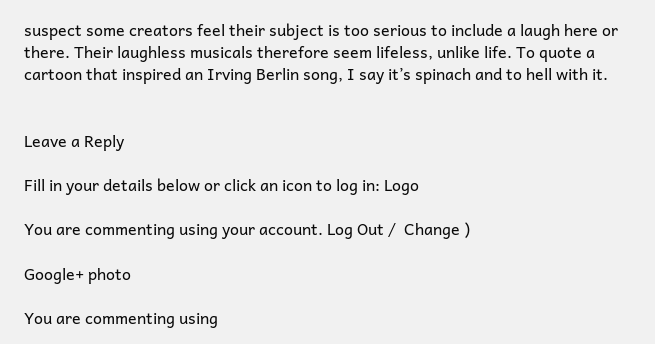suspect some creators feel their subject is too serious to include a laugh here or there. Their laughless musicals therefore seem lifeless, unlike life. To quote a cartoon that inspired an Irving Berlin song, I say it’s spinach and to hell with it.


Leave a Reply

Fill in your details below or click an icon to log in: Logo

You are commenting using your account. Log Out /  Change )

Google+ photo

You are commenting using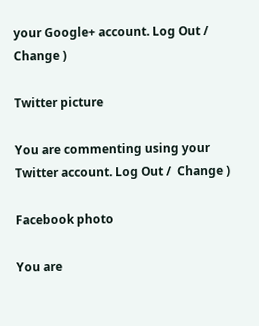your Google+ account. Log Out /  Change )

Twitter picture

You are commenting using your Twitter account. Log Out /  Change )

Facebook photo

You are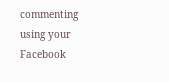commenting using your Facebook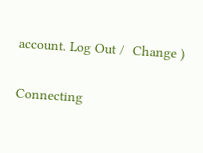account. Log Out /  Change )


Connecting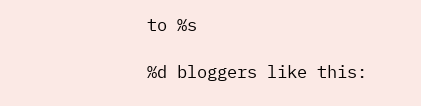to %s

%d bloggers like this: